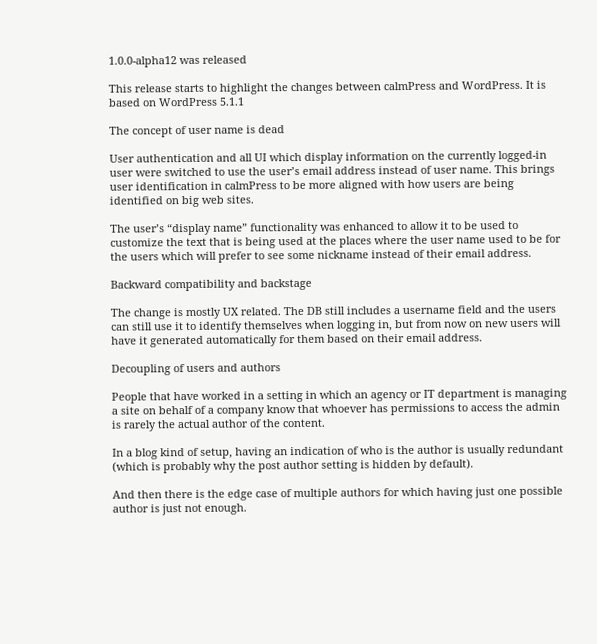1.0.0-alpha12 was released

This release starts to highlight the changes between calmPress and WordPress. It is based on WordPress 5.1.1

The concept of user name is dead

User authentication and all UI which display information on the currently logged-in user were switched to use the user’s email address instead of user name. This brings user identification in calmPress to be more aligned with how users are being identified on big web sites.

The user’s “display name” functionality was enhanced to allow it to be used to customize the text that is being used at the places where the user name used to be for the users which will prefer to see some nickname instead of their email address.

Backward compatibility and backstage

The change is mostly UX related. The DB still includes a username field and the users can still use it to identify themselves when logging in, but from now on new users will have it generated automatically for them based on their email address.

Decoupling of users and authors

People that have worked in a setting in which an agency or IT department is managing a site on behalf of a company know that whoever has permissions to access the admin is rarely the actual author of the content.

In a blog kind of setup, having an indication of who is the author is usually redundant (which is probably why the post author setting is hidden by default).

And then there is the edge case of multiple authors for which having just one possible author is just not enough.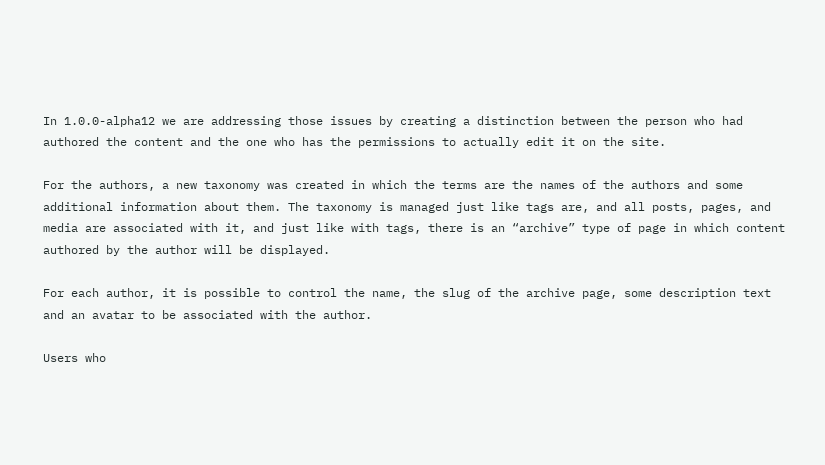In 1.0.0-alpha12 we are addressing those issues by creating a distinction between the person who had authored the content and the one who has the permissions to actually edit it on the site.

For the authors, a new taxonomy was created in which the terms are the names of the authors and some additional information about them. The taxonomy is managed just like tags are, and all posts, pages, and media are associated with it, and just like with tags, there is an “archive” type of page in which content authored by the author will be displayed.

For each author, it is possible to control the name, the slug of the archive page, some description text and an avatar to be associated with the author.

Users who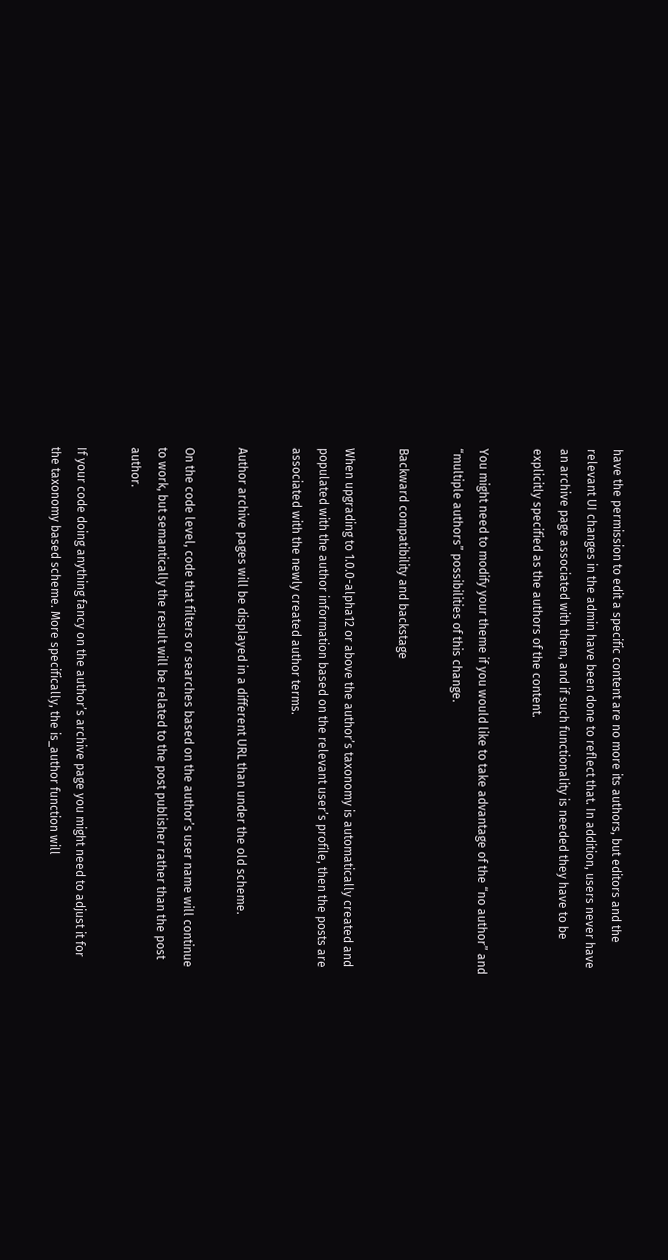have the permission to edit a specific content are no more its authors, but editors and the relevant UI changes in the admin have been done to reflect that. In addition, users never have an archive page associated with them, and if such functionality is needed they have to be explicitly specified as the authors of the content.

You might need to modify your theme if you would like to take advantage of the “no author” and “multiple authors” possibilities of this change.

Backward compatibility and backstage

When upgrading to 1.0.0-alpha12 or above the author’s taxonomy is automatically created and populated with the author information based on the relevant user’s profile, then the posts are associated with the newly created author terms.

Author archive pages will be displayed in a different URL than under the old scheme.

On the code level, code that filters or searches based on the author’s user name will continue to work, but semantically the result will be related to the post publisher rather than the post author.

If your code doing anything fancy on the author’s archive page you might need to adjust it for the taxonomy based scheme. More specifically, the is_author function will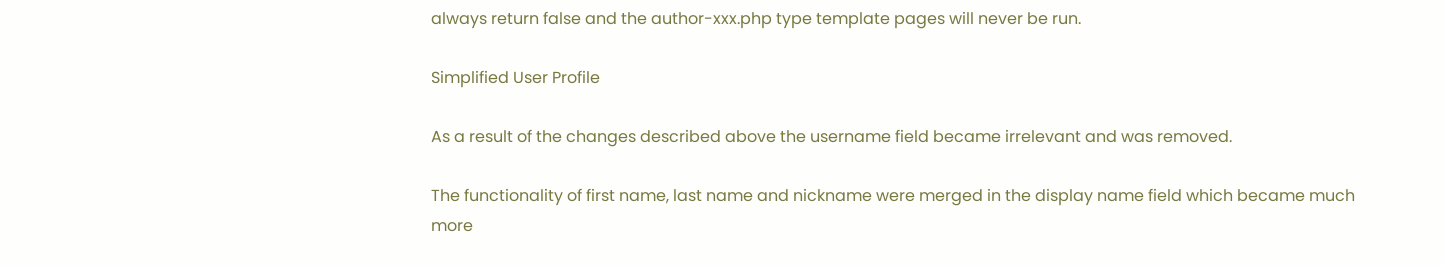always return false and the author-xxx.php type template pages will never be run.

Simplified User Profile

As a result of the changes described above the username field became irrelevant and was removed.

The functionality of first name, last name and nickname were merged in the display name field which became much more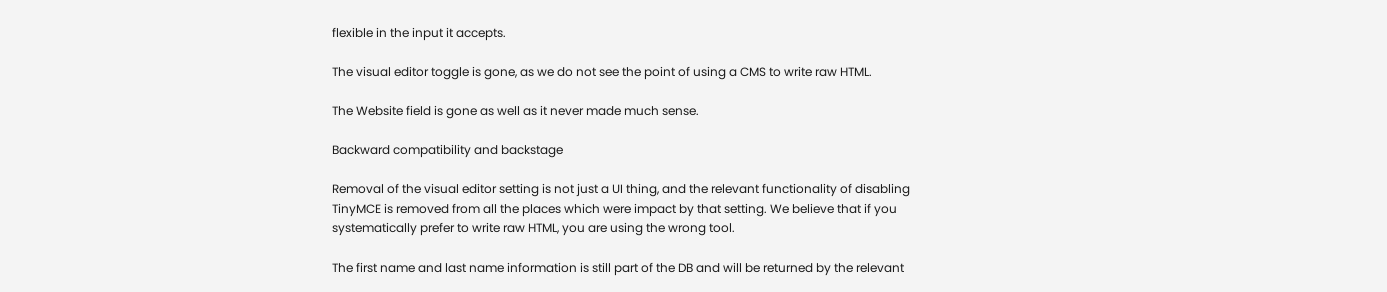flexible in the input it accepts.

The visual editor toggle is gone, as we do not see the point of using a CMS to write raw HTML.

The Website field is gone as well as it never made much sense.

Backward compatibility and backstage

Removal of the visual editor setting is not just a UI thing, and the relevant functionality of disabling TinyMCE is removed from all the places which were impact by that setting. We believe that if you systematically prefer to write raw HTML, you are using the wrong tool.

The first name and last name information is still part of the DB and will be returned by the relevant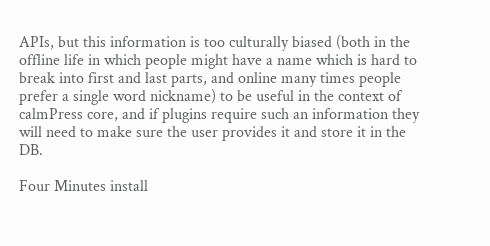APIs, but this information is too culturally biased (both in the offline life in which people might have a name which is hard to break into first and last parts, and online many times people prefer a single word nickname) to be useful in the context of calmPress core, and if plugins require such an information they will need to make sure the user provides it and store it in the DB.

Four Minutes install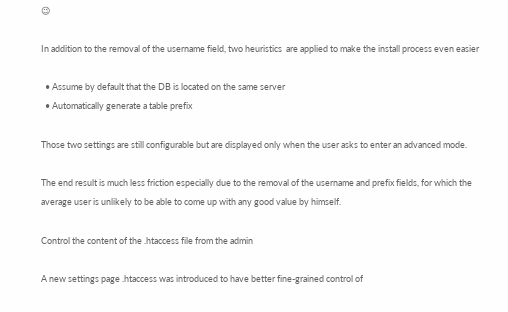😉

In addition to the removal of the username field, two heuristics  are applied to make the install process even easier

  • Assume by default that the DB is located on the same server
  • Automatically generate a table prefix

Those two settings are still configurable but are displayed only when the user asks to enter an advanced mode.

The end result is much less friction especially due to the removal of the username and prefix fields, for which the average user is unlikely to be able to come up with any good value by himself.

Control the content of the .htaccess file from the admin

A new settings page .htaccess was introduced to have better fine-grained control of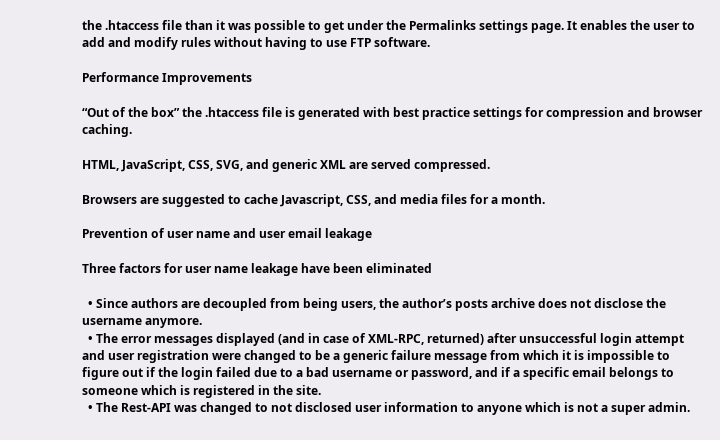the .htaccess file than it was possible to get under the Permalinks settings page. It enables the user to add and modify rules without having to use FTP software.

Performance Improvements

“Out of the box” the .htaccess file is generated with best practice settings for compression and browser caching.

HTML, JavaScript, CSS, SVG, and generic XML are served compressed.

Browsers are suggested to cache Javascript, CSS, and media files for a month.

Prevention of user name and user email leakage

Three factors for user name leakage have been eliminated

  • Since authors are decoupled from being users, the author’s posts archive does not disclose the username anymore.
  • The error messages displayed (and in case of XML-RPC, returned) after unsuccessful login attempt and user registration were changed to be a generic failure message from which it is impossible to figure out if the login failed due to a bad username or password, and if a specific email belongs to someone which is registered in the site.
  • The Rest-API was changed to not disclosed user information to anyone which is not a super admin.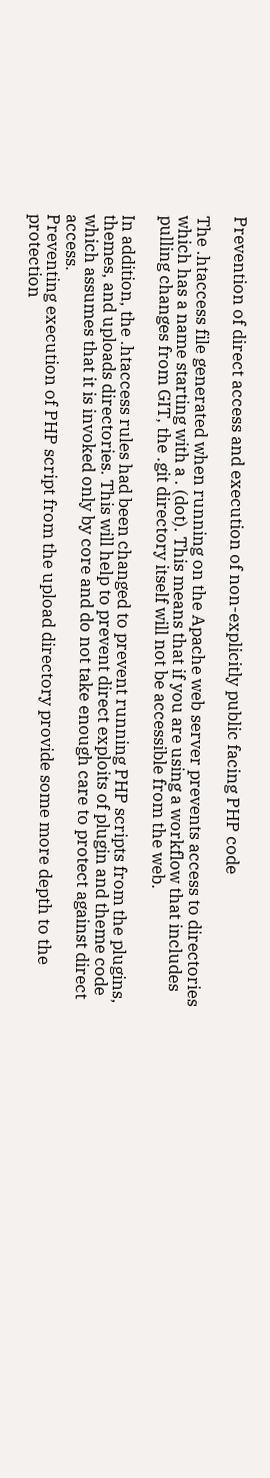Prevention of direct access and execution of non-explicitly public facing PHP code

The .htaccess file generated when running on the Apache web server prevents access to directories which has a name starting with a . (dot). This means that if you are using a workflow that includes pulling changes from GIT, the .git directory itself will not be accessible from the web.

In addition, the .htaccess rules had been changed to prevent running PHP scripts from the plugins, themes, and uploads directories. This will help to prevent direct exploits of plugin and theme code which assumes that it is invoked only by core and do not take enough care to protect against direct access.
Preventing execution of PHP script from the upload directory provide some more depth to the protection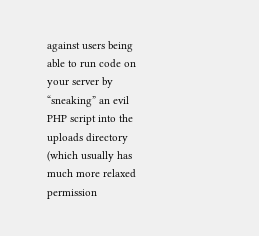against users being able to run code on your server by “sneaking” an evil PHP script into the uploads directory (which usually has much more relaxed permission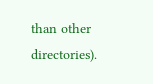than other directories).